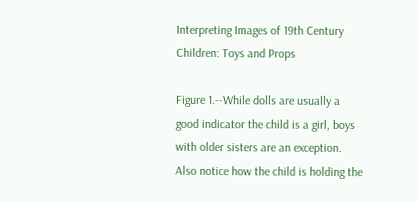Interpreting Images of 19th Century Children: Toys and Props

Figure 1.--While dolls are usually a good indicator the child is a girl, boys with older sisters are an exception. Also notice how the child is holding the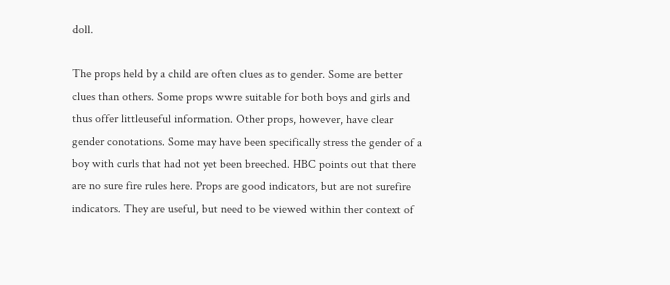doll.

The props held by a child are often clues as to gender. Some are better clues than others. Some props wwre suitable for both boys and girls and thus offer littleuseful information. Other props, however, have clear gender conotations. Some may have been specifically stress the gender of a boy with curls that had not yet been breeched. HBC points out that there are no sure fire rules here. Props are good indicators, but are not surefire indicators. They are useful, but need to be viewed within ther context of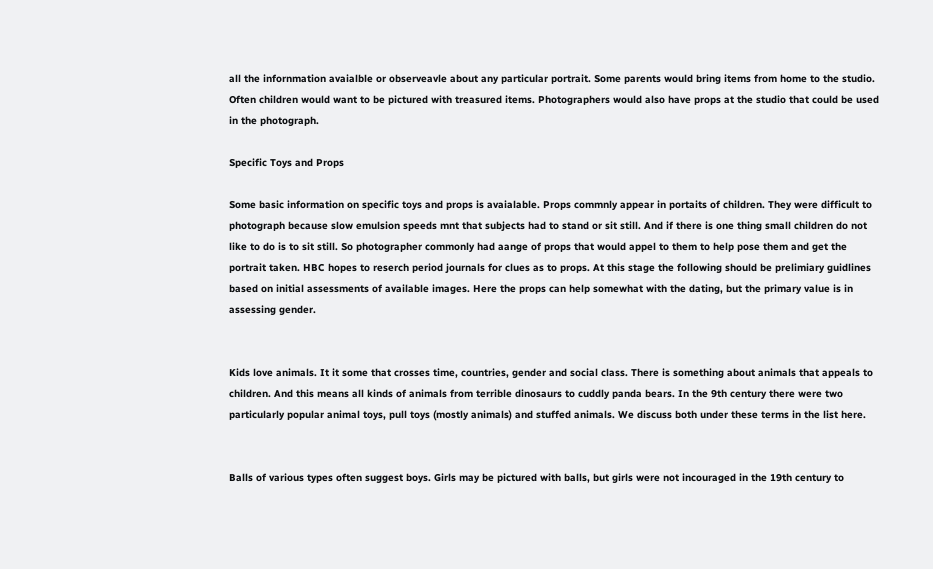all the infornmation avaialble or observeavle about any particular portrait. Some parents would bring items from home to the studio. Often children would want to be pictured with treasured items. Photographers would also have props at the studio that could be used in the photograph.

Specific Toys and Props

Some basic information on specific toys and props is avaialable. Props commnly appear in portaits of children. They were difficult to photograph because slow emulsion speeds mnt that subjects had to stand or sit still. And if there is one thing small children do not like to do is to sit still. So photographer commonly had aange of props that would appel to them to help pose them and get the portrait taken. HBC hopes to reserch period journals for clues as to props. At this stage the following should be prelimiary guidlines based on initial assessments of available images. Here the props can help somewhat with the dating, but the primary value is in assessing gender.


Kids love animals. It it some that crosses time, countries, gender and social class. There is something about animals that appeals to children. And this means all kinds of animals from terrible dinosaurs to cuddly panda bears. In the 9th century there were two particularly popular animal toys, pull toys (mostly animals) and stuffed animals. We discuss both under these terms in the list here.


Balls of various types often suggest boys. Girls may be pictured with balls, but girls were not incouraged in the 19th century to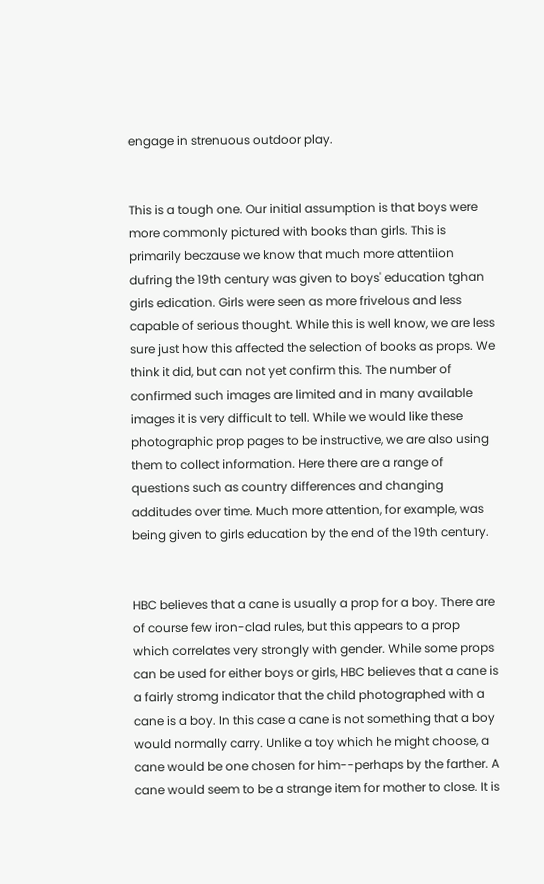engage in strenuous outdoor play.


This is a tough one. Our initial assumption is that boys were more commonly pictured with books than girls. This is primarily beczause we know that much more attentiion dufring the 19th century was given to boys' education tghan girls edication. Girls were seen as more frivelous and less capable of serious thought. While this is well know, we are less sure just how this affected the selection of books as props. We think it did, but can not yet confirm this. The number of confirmed such images are limited and in many available images it is very difficult to tell. While we would like these photographic prop pages to be instructive, we are also using them to collect information. Here there are a range of questions such as country differences and changing additudes over time. Much more attention, for example, was being given to girls education by the end of the 19th century.


HBC believes that a cane is usually a prop for a boy. There are of course few iron-clad rules, but this appears to a prop which correlates very strongly with gender. While some props can be used for either boys or girls, HBC believes that a cane is a fairly stromg indicator that the child photographed with a cane is a boy. In this case a cane is not something that a boy would normally carry. Unlike a toy which he might choose, a cane would be one chosen for him--perhaps by the farther. A cane would seem to be a strange item for mother to close. It is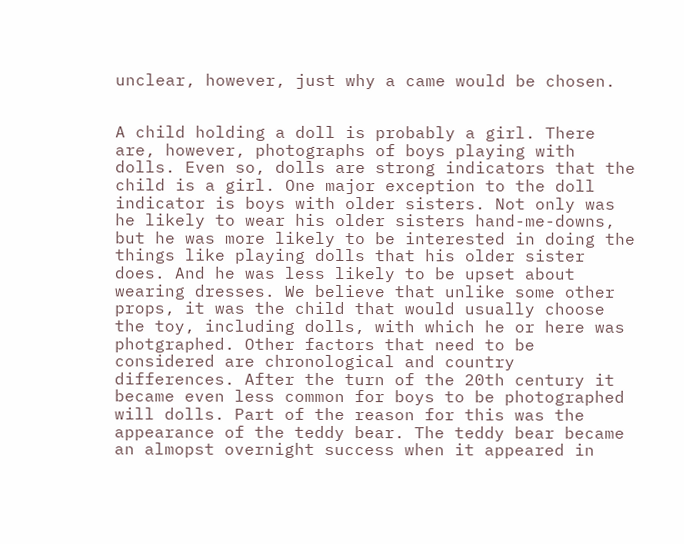unclear, however, just why a came would be chosen.


A child holding a doll is probably a girl. There are, however, photographs of boys playing with dolls. Even so, dolls are strong indicators that the child is a girl. One major exception to the doll indicator is boys with older sisters. Not only was he likely to wear his older sisters hand-me-downs, but he was more likely to be interested in doing the things like playing dolls that his older sister does. And he was less likely to be upset about wearing dresses. We believe that unlike some other props, it was the child that would usually choose the toy, including dolls, with which he or here was photgraphed. Other factors that need to be considered are chronological and country differences. After the turn of the 20th century it became even less common for boys to be photographed will dolls. Part of the reason for this was the appearance of the teddy bear. The teddy bear became an almopst overnight success when it appeared in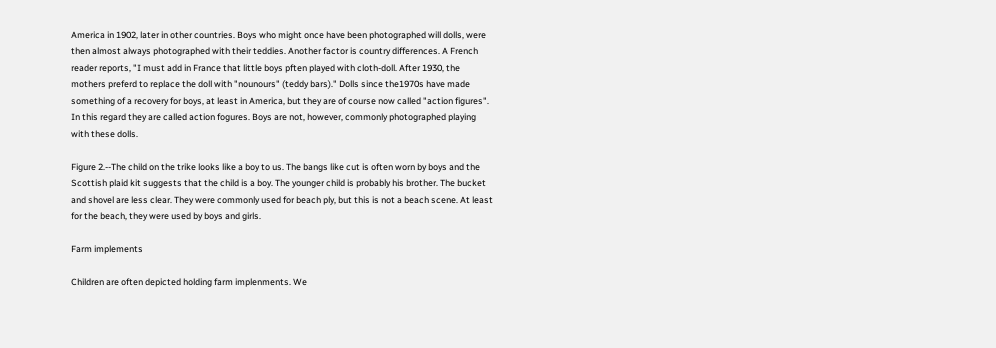America in 1902, later in other countries. Boys who might once have been photographed will dolls, were then almost always photographed with their teddies. Another factor is country differences. A French reader reports, "I must add in France that little boys pften played with cloth-doll. After 1930, the mothers preferd to replace the doll with "nounours" (teddy bars)." Dolls since the1970s have made something of a recovery for boys, at least in America, but they are of course now called "action figures". In this regard they are called action fogures. Boys are not, however, commonly photographed playing with these dolls.

Figure 2.--The child on the trike looks like a boy to us. The bangs like cut is often worn by boys and the Scottish plaid kit suggests that the child is a boy. The younger child is probably his brother. The bucket and shovel are less clear. They were commonly used for beach ply, but this is not a beach scene. At least for the beach, they were used by boys and girls.

Farm implements

Children are often depicted holding farm implenments. We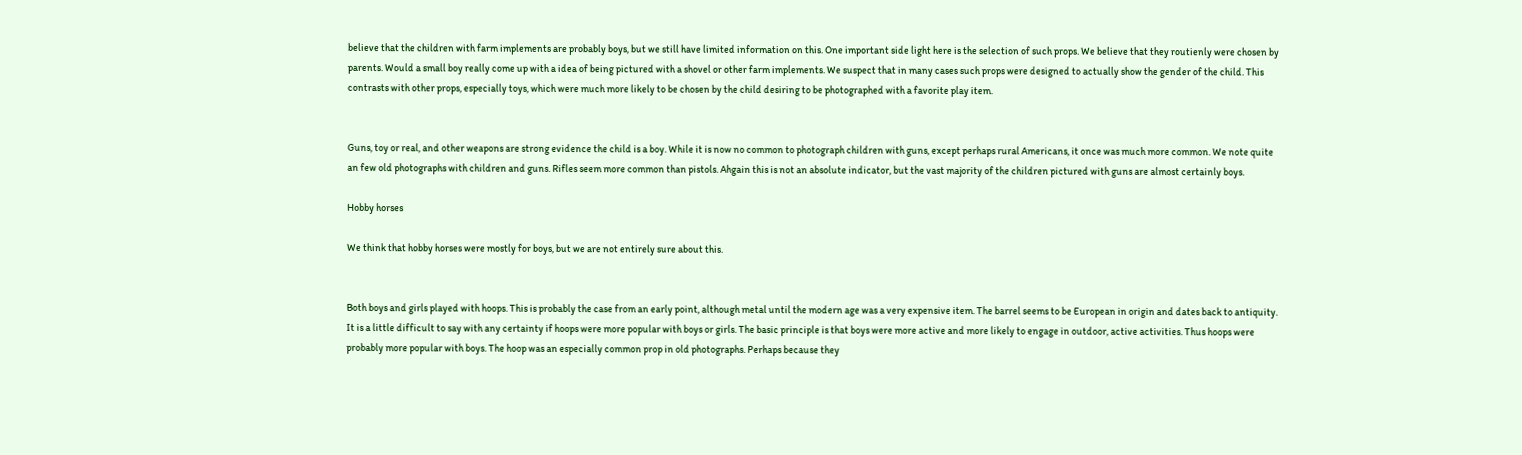believe that the children with farm implements are probably boys, but we still have limited information on this. One important side light here is the selection of such props. We believe that they routienly were chosen by parents. Would a small boy really come up with a idea of being pictured with a shovel or other farm implements. We suspect that in many cases such props were designed to actually show the gender of the child. This contrasts with other props, especially toys, which were much more likely to be chosen by the child desiring to be photographed with a favorite play item.


Guns, toy or real, and other weapons are strong evidence the child is a boy. While it is now no common to photograph children with guns, except perhaps rural Americans, it once was much more common. We note quite an few old photographs with children and guns. Rifles seem more common than pistols. Ahgain this is not an absolute indicator, but the vast majority of the children pictured with guns are almost certainly boys.

Hobby horses

We think that hobby horses were mostly for boys, but we are not entirely sure about this.


Both boys and girls played with hoops. This is probably the case from an early point, although metal until the modern age was a very expensive item. The barrel seems to be European in origin and dates back to antiquity. It is a little difficult to say with any certainty if hoops were more popular with boys or girls. The basic principle is that boys were more active and more likely to engage in outdoor, active activities. Thus hoops were probably more popular with boys. The hoop was an especially common prop in old photographs. Perhaps because they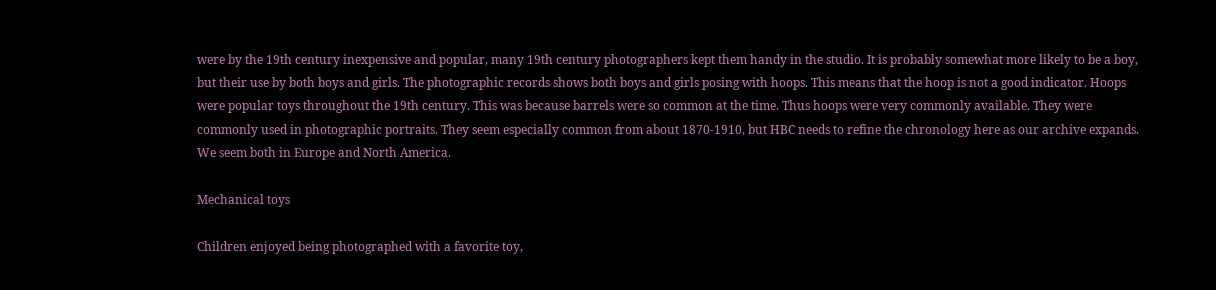were by the 19th century inexpensive and popular, many 19th century photographers kept them handy in the studio. It is probably somewhat more likely to be a boy, but their use by both boys and girls. The photographic records shows both boys and girls posing with hoops. This means that the hoop is not a good indicator. Hoops were popular toys throughout the 19th century. This was because barrels were so common at the time. Thus hoops were very commonly available. They were commonly used in photographic portraits. They seem especially common from about 1870-1910, but HBC needs to refine the chronology here as our archive expands. We seem both in Europe and North America.

Mechanical toys

Children enjoyed being photographed with a favorite toy,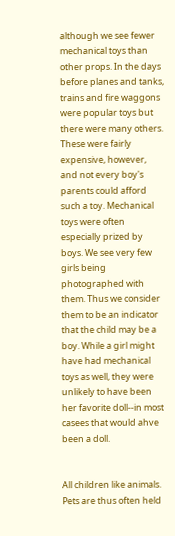although we see fewer mechanical toys than other props. In the days before planes and tanks, trains and fire waggons were popular toys but there were many others. These were fairly expensive, however, and not every boy's parents could afford such a toy. Mechanical toys were often especially prized by boys. We see very few girls being photographed with them. Thus we consider them to be an indicator that the child may be a boy. While a girl might have had mechanical toys as well, they were unlikely to have been her favorite doll--in most casees that would ahve been a doll.


All children like animals. Pets are thus often held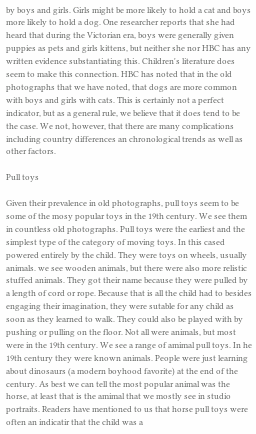by boys and girls. Girls might be more likely to hold a cat and boys more likely to hold a dog. One researcher reports that she had heard that during the Victorian era, boys were generally given puppies as pets and girls kittens, but neither she nor HBC has any written evidence substantiating this. Children's literature does seem to make this connection. HBC has noted that in the old photographs that we have noted, that dogs are more common with boys and girls with cats. This is certainly not a perfect indicator, but as a general rule, we believe that it does tend to be the case. We not, however, that there are many complications including country differences an chronological trends as well as other factors.

Pull toys

Given their prevalence in old photographs, pull toys seem to be some of the mosy popular toys in the 19th century. We see them in countless old photographs. Pull toys were the earliest and the simplest type of the category of moving toys. In this cased powered entirely by the child. They were toys on wheels, usually animals. we see wooden animals, but there were also more relistic stuffed animals. They got their name because they were pulled by a length of cord or rope. Because that is all the child had to besides engaging their imagination, they were sutable for any child as soon as they learned to walk. They could also be played with by pushing or pulling on the floor. Not all were animals, but most were in the 19th century. We see a range of amimal pull toys. In he 19th century they were known animals. People were just learning about dinosaurs (a modern boyhood favorite) at the end of the century. As best we can tell the most popular animal was the horse, at least that is the amimal that we mostly see in studio portraits. Readers have mentioned to us that horse pull toys were often an indicatir that the child was a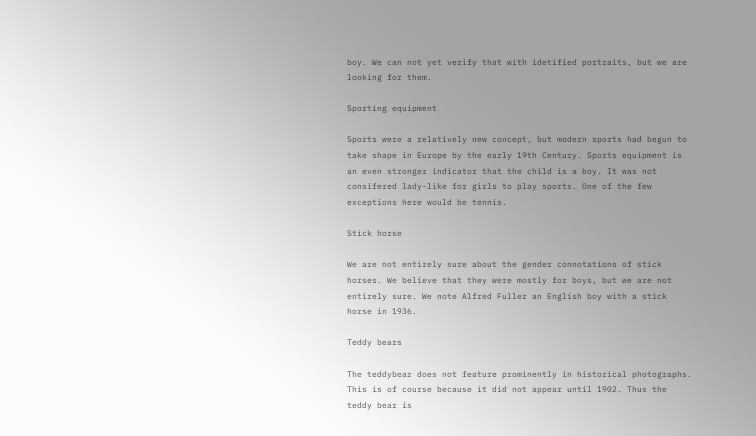boy. We can not yet verify that with idetified portraits, but we are looking for them.

Sporting equipment

Sports were a relatively new concept, but modern sports had begun to take shape in Europe by the early 19th Century. Sports equipment is an even stronger indicator that the child is a boy. It was not consifered lady-like for girls to play sports. One of the few exceptions here would be tennis.

Stick horse

We are not entirely sure about the gender connotations of stick horses. We believe that they were mostly for boys, but we are not entirely sure. We note Alfred Fuller an English boy with a stick horse in 1936.

Teddy bears

The teddybear does not feature prominently in historical photographs. This is of course because it did not appear until 1902. Thus the teddy bear is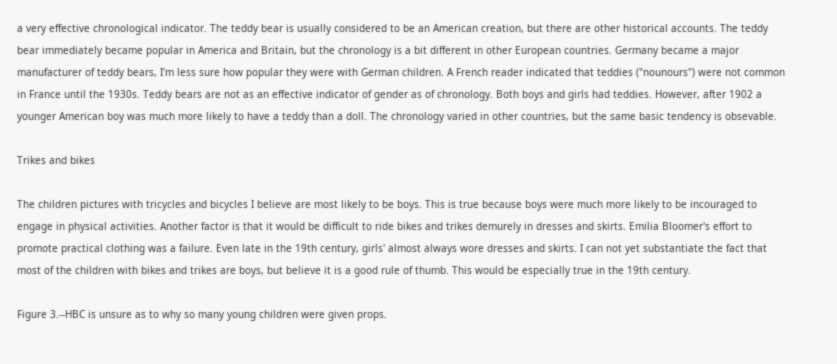a very effective chronological indicator. The teddy bear is usually considered to be an American creation, but there are other historical accounts. The teddy bear immediately became popular in America and Britain, but the chronology is a bit different in other European countries. Germany became a major manufacturer of teddy bears, I'm less sure how popular they were with German children. A French reader indicated that teddies ("nounours") were not common in France until the 1930s. Teddy bears are not as an effective indicator of gender as of chronology. Both boys and girls had teddies. However, after 1902 a younger American boy was much more likely to have a teddy than a doll. The chronology varied in other countries, but the same basic tendency is obsevable.

Trikes and bikes

The children pictures with tricycles and bicycles I believe are most likely to be boys. This is true because boys were much more likely to be incouraged to engage in physical activities. Another factor is that it would be difficult to ride bikes and trikes demurely in dresses and skirts. Emilia Bloomer's effort to promote practical clothing was a failure. Even late in the 19th century, girls' almost always wore dresses and skirts. I can not yet substantiate the fact that most of the children with bikes and trikes are boys, but believe it is a good rule of thumb. This would be especially true in the 19th century.

Figure 3.--HBC is unsure as to why so many young children were given props.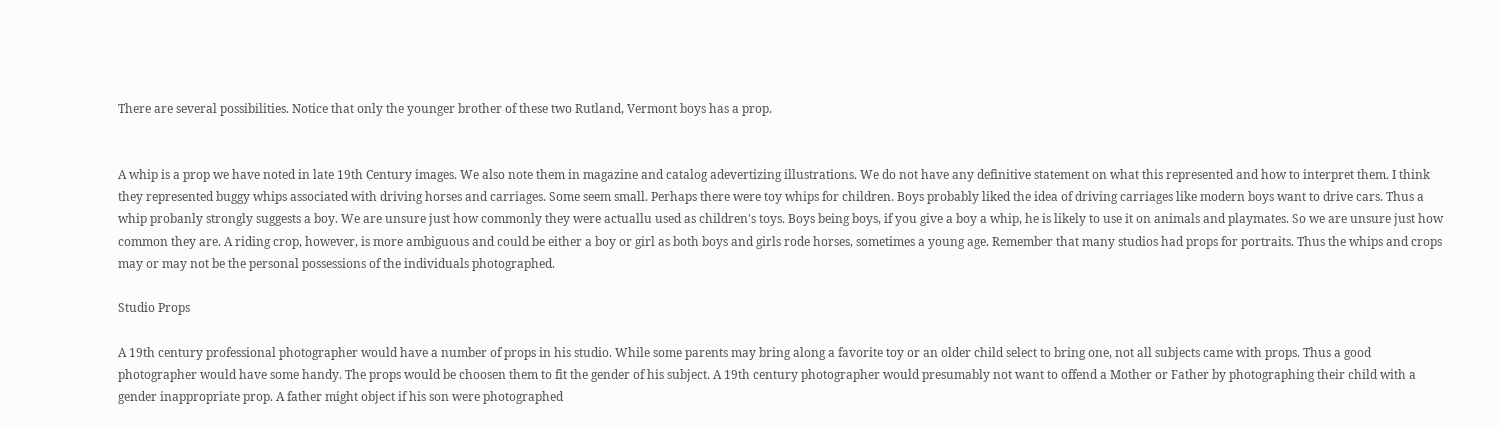There are several possibilities. Notice that only the younger brother of these two Rutland, Vermont boys has a prop.


A whip is a prop we have noted in late 19th Century images. We also note them in magazine and catalog adevertizing illustrations. We do not have any definitive statement on what this represented and how to interpret them. I think they represented buggy whips associated with driving horses and carriages. Some seem small. Perhaps there were toy whips for children. Boys probably liked the idea of driving carriages like modern boys want to drive cars. Thus a whip probanly strongly suggests a boy. We are unsure just how commonly they were actuallu used as children's toys. Boys being boys, if you give a boy a whip, he is likely to use it on animals and playmates. So we are unsure just how common they are. A riding crop, however, is more ambiguous and could be either a boy or girl as both boys and girls rode horses, sometimes a young age. Remember that many studios had props for portraits. Thus the whips and crops may or may not be the personal possessions of the individuals photographed.

Studio Props

A 19th century professional photographer would have a number of props in his studio. While some parents may bring along a favorite toy or an older child select to bring one, not all subjects came with props. Thus a good photographer would have some handy. The props would be choosen them to fit the gender of his subject. A 19th century photographer would presumably not want to offend a Mother or Father by photographing their child with a gender inappropriate prop. A father might object if his son were photographed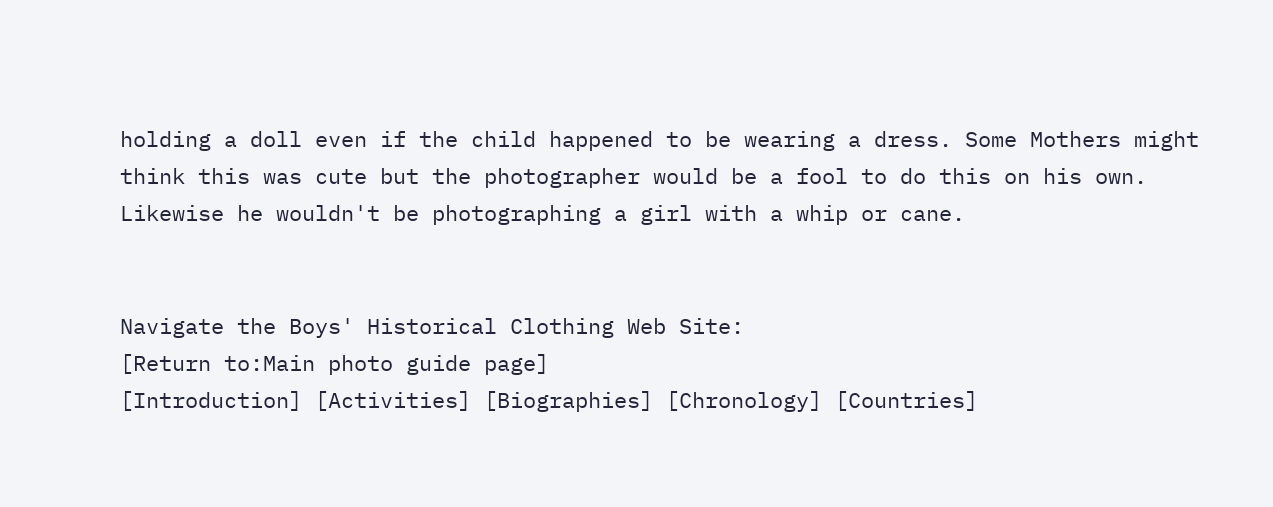holding a doll even if the child happened to be wearing a dress. Some Mothers might think this was cute but the photographer would be a fool to do this on his own. Likewise he wouldn't be photographing a girl with a whip or cane.


Navigate the Boys' Historical Clothing Web Site:
[Return to:Main photo guide page]
[Introduction] [Activities] [Biographies] [Chronology] [Countries]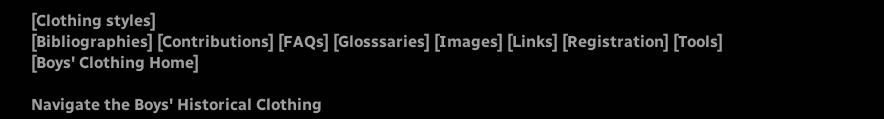[Clothing styles]
[Bibliographies] [Contributions] [FAQs] [Glosssaries] [Images] [Links] [Registration] [Tools]
[Boys' Clothing Home]

Navigate the Boys' Historical Clothing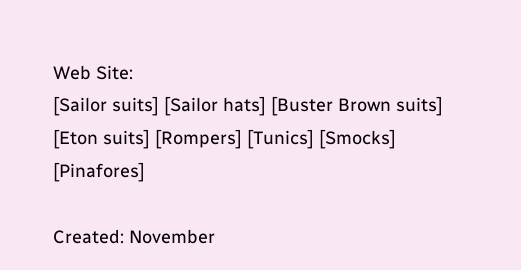Web Site:
[Sailor suits] [Sailor hats] [Buster Brown suits]
[Eton suits] [Rompers] [Tunics] [Smocks] [Pinafores]

Created: November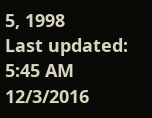5, 1998
Last updated: 5:45 AM 12/3/2016